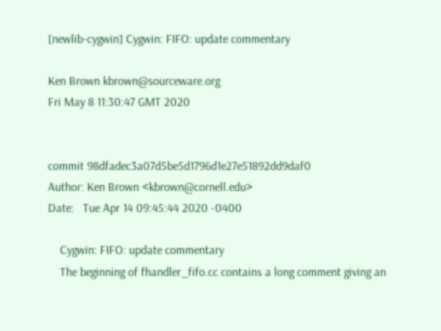[newlib-cygwin] Cygwin: FIFO: update commentary

Ken Brown kbrown@sourceware.org
Fri May 8 11:30:47 GMT 2020


commit 98dfadec3a07d5be5d1796d1e27e51892dd9daf0
Author: Ken Brown <kbrown@cornell.edu>
Date:   Tue Apr 14 09:45:44 2020 -0400

    Cygwin: FIFO: update commentary
    The beginning of fhandler_fifo.cc contains a long comment giving an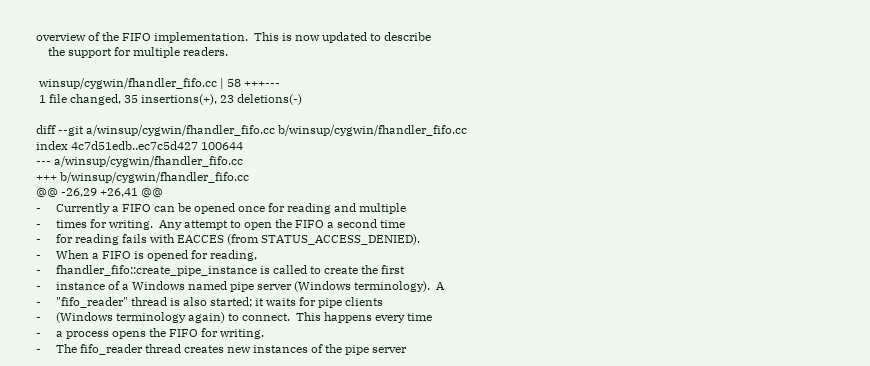overview of the FIFO implementation.  This is now updated to describe
    the support for multiple readers.

 winsup/cygwin/fhandler_fifo.cc | 58 +++---
 1 file changed, 35 insertions(+), 23 deletions(-)

diff --git a/winsup/cygwin/fhandler_fifo.cc b/winsup/cygwin/fhandler_fifo.cc
index 4c7d51edb..ec7c5d427 100644
--- a/winsup/cygwin/fhandler_fifo.cc
+++ b/winsup/cygwin/fhandler_fifo.cc
@@ -26,29 +26,41 @@
-     Currently a FIFO can be opened once for reading and multiple
-     times for writing.  Any attempt to open the FIFO a second time
-     for reading fails with EACCES (from STATUS_ACCESS_DENIED).
-     When a FIFO is opened for reading,
-     fhandler_fifo::create_pipe_instance is called to create the first
-     instance of a Windows named pipe server (Windows terminology).  A
-     "fifo_reader" thread is also started; it waits for pipe clients
-     (Windows terminology again) to connect.  This happens every time
-     a process opens the FIFO for writing.
-     The fifo_reader thread creates new instances of the pipe server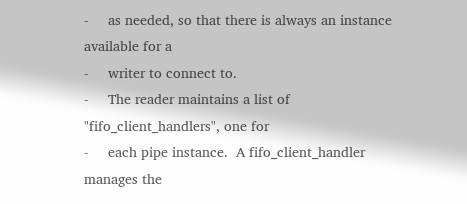-     as needed, so that there is always an instance available for a
-     writer to connect to.
-     The reader maintains a list of "fifo_client_handlers", one for
-     each pipe instance.  A fifo_client_handler manages the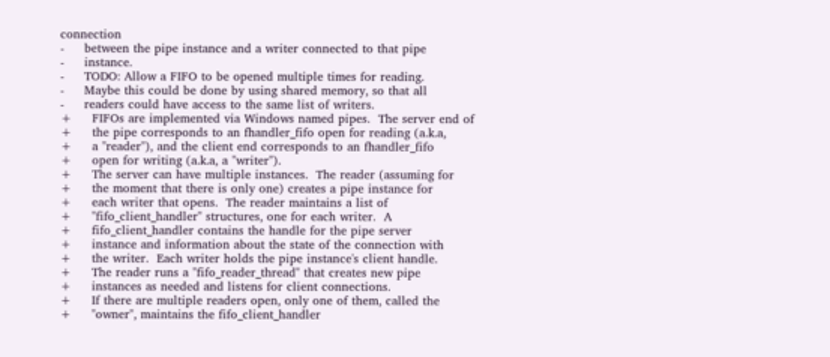connection
-     between the pipe instance and a writer connected to that pipe
-     instance.
-     TODO: Allow a FIFO to be opened multiple times for reading.
-     Maybe this could be done by using shared memory, so that all
-     readers could have access to the same list of writers.
+     FIFOs are implemented via Windows named pipes.  The server end of
+     the pipe corresponds to an fhandler_fifo open for reading (a.k.a,
+     a "reader"), and the client end corresponds to an fhandler_fifo
+     open for writing (a.k.a, a "writer").
+     The server can have multiple instances.  The reader (assuming for
+     the moment that there is only one) creates a pipe instance for
+     each writer that opens.  The reader maintains a list of
+     "fifo_client_handler" structures, one for each writer.  A
+     fifo_client_handler contains the handle for the pipe server
+     instance and information about the state of the connection with
+     the writer.  Each writer holds the pipe instance's client handle.
+     The reader runs a "fifo_reader_thread" that creates new pipe
+     instances as needed and listens for client connections.
+     If there are multiple readers open, only one of them, called the
+     "owner", maintains the fifo_client_handler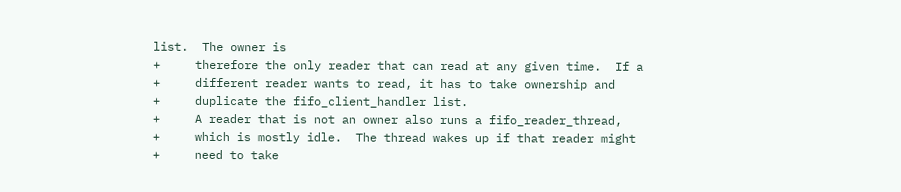list.  The owner is
+     therefore the only reader that can read at any given time.  If a
+     different reader wants to read, it has to take ownership and
+     duplicate the fifo_client_handler list.
+     A reader that is not an owner also runs a fifo_reader_thread,
+     which is mostly idle.  The thread wakes up if that reader might
+     need to take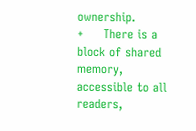ownership.
+     There is a block of shared memory, accessible to all readers,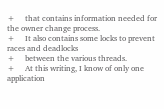+     that contains information needed for the owner change process.
+     It also contains some locks to prevent races and deadlocks
+     between the various threads.
+     At this writing, I know of only one application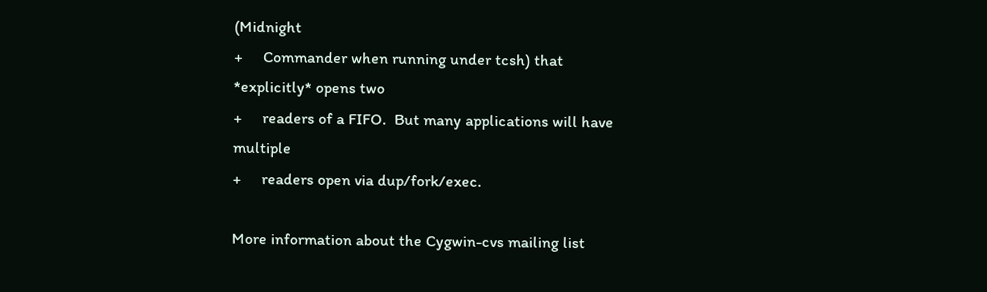(Midnight
+     Commander when running under tcsh) that *explicitly* opens two
+     readers of a FIFO.  But many applications will have multiple
+     readers open via dup/fork/exec.

More information about the Cygwin-cvs mailing list